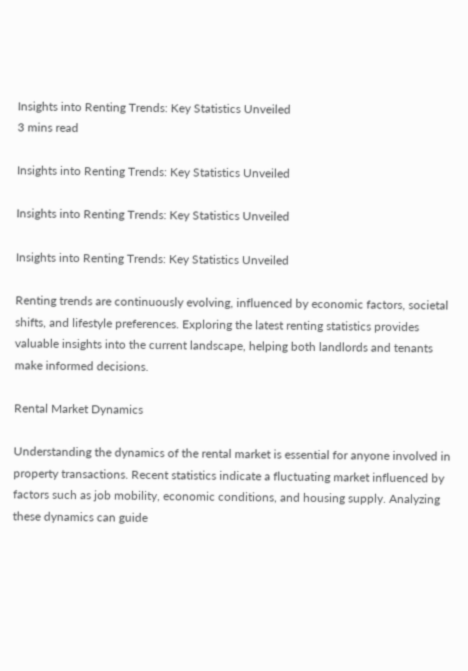Insights into Renting Trends: Key Statistics Unveiled
3 mins read

Insights into Renting Trends: Key Statistics Unveiled

Insights into Renting Trends: Key Statistics Unveiled

Insights into Renting Trends: Key Statistics Unveiled

Renting trends are continuously evolving, influenced by economic factors, societal shifts, and lifestyle preferences. Exploring the latest renting statistics provides valuable insights into the current landscape, helping both landlords and tenants make informed decisions.

Rental Market Dynamics

Understanding the dynamics of the rental market is essential for anyone involved in property transactions. Recent statistics indicate a fluctuating market influenced by factors such as job mobility, economic conditions, and housing supply. Analyzing these dynamics can guide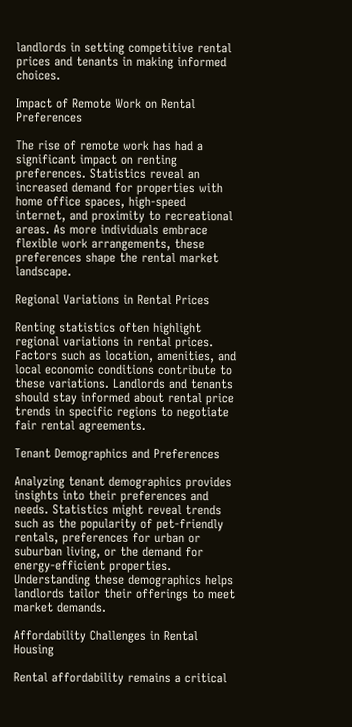landlords in setting competitive rental prices and tenants in making informed choices.

Impact of Remote Work on Rental Preferences

The rise of remote work has had a significant impact on renting preferences. Statistics reveal an increased demand for properties with home office spaces, high-speed internet, and proximity to recreational areas. As more individuals embrace flexible work arrangements, these preferences shape the rental market landscape.

Regional Variations in Rental Prices

Renting statistics often highlight regional variations in rental prices. Factors such as location, amenities, and local economic conditions contribute to these variations. Landlords and tenants should stay informed about rental price trends in specific regions to negotiate fair rental agreements.

Tenant Demographics and Preferences

Analyzing tenant demographics provides insights into their preferences and needs. Statistics might reveal trends such as the popularity of pet-friendly rentals, preferences for urban or suburban living, or the demand for energy-efficient properties. Understanding these demographics helps landlords tailor their offerings to meet market demands.

Affordability Challenges in Rental Housing

Rental affordability remains a critical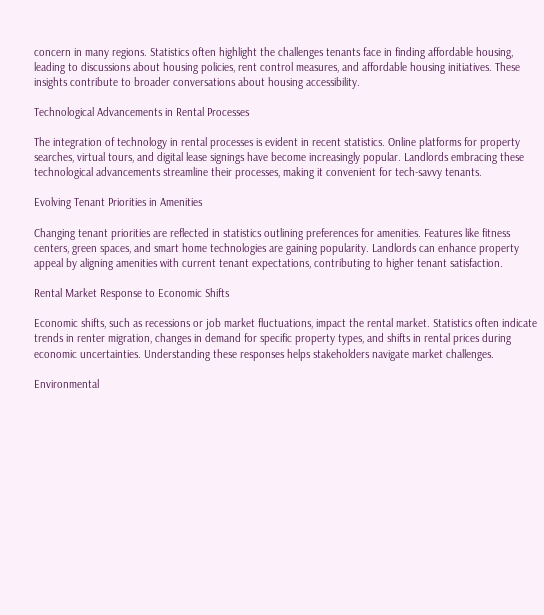concern in many regions. Statistics often highlight the challenges tenants face in finding affordable housing, leading to discussions about housing policies, rent control measures, and affordable housing initiatives. These insights contribute to broader conversations about housing accessibility.

Technological Advancements in Rental Processes

The integration of technology in rental processes is evident in recent statistics. Online platforms for property searches, virtual tours, and digital lease signings have become increasingly popular. Landlords embracing these technological advancements streamline their processes, making it convenient for tech-savvy tenants.

Evolving Tenant Priorities in Amenities

Changing tenant priorities are reflected in statistics outlining preferences for amenities. Features like fitness centers, green spaces, and smart home technologies are gaining popularity. Landlords can enhance property appeal by aligning amenities with current tenant expectations, contributing to higher tenant satisfaction.

Rental Market Response to Economic Shifts

Economic shifts, such as recessions or job market fluctuations, impact the rental market. Statistics often indicate trends in renter migration, changes in demand for specific property types, and shifts in rental prices during economic uncertainties. Understanding these responses helps stakeholders navigate market challenges.

Environmental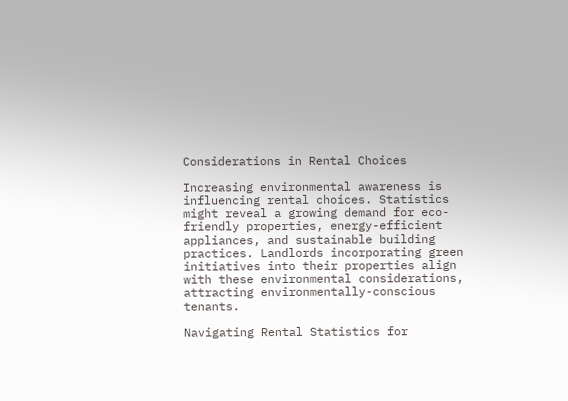Considerations in Rental Choices

Increasing environmental awareness is influencing rental choices. Statistics might reveal a growing demand for eco-friendly properties, energy-efficient appliances, and sustainable building practices. Landlords incorporating green initiatives into their properties align with these environmental considerations, attracting environmentally-conscious tenants.

Navigating Rental Statistics for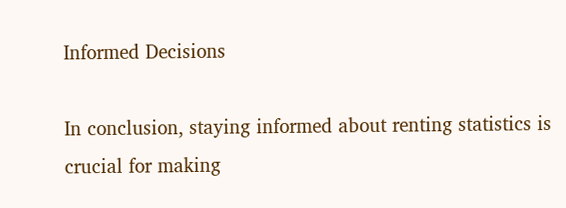Informed Decisions

In conclusion, staying informed about renting statistics is crucial for making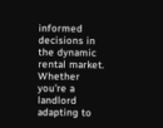informed decisions in the dynamic rental market. Whether you’re a landlord adapting to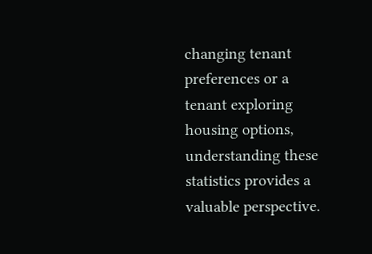changing tenant preferences or a tenant exploring housing options, understanding these statistics provides a valuable perspective.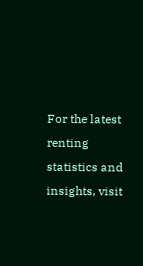For the latest renting statistics and insights, visit